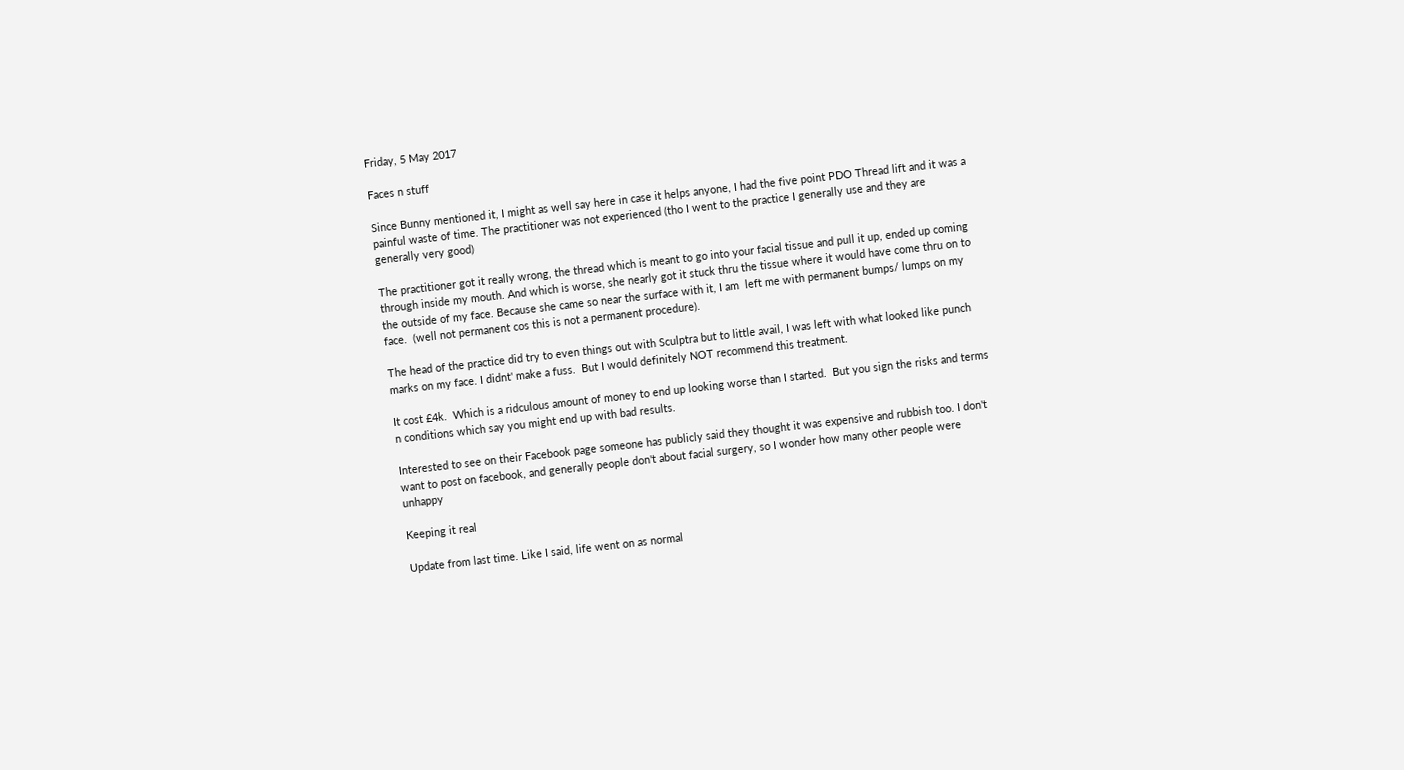Friday, 5 May 2017

Faces n stuff

Since Bunny mentioned it, I might as well say here in case it helps anyone, I had the five point PDO Thread lift and it was a painful waste of time. The practitioner was not experienced (tho I went to the practice I generally use and they are generally very good)

The practitioner got it really wrong, the thread which is meant to go into your facial tissue and pull it up, ended up coming through inside my mouth. And which is worse, she nearly got it stuck thru the tissue where it would have come thru on to the outside of my face. Because she came so near the surface with it, I am  left me with permanent bumps/ lumps on my face.  (well not permanent cos this is not a permanent procedure).

The head of the practice did try to even things out with Sculptra but to little avail, I was left with what looked like punch marks on my face. I didnt' make a fuss.  But I would definitely NOT recommend this treatment.

It cost £4k.  Which is a ridculous amount of money to end up looking worse than I started.  But you sign the risks and terms n conditions which say you might end up with bad results.

Interested to see on their Facebook page someone has publicly said they thought it was expensive and rubbish too. I don't want to post on facebook, and generally people don't about facial surgery, so I wonder how many other people were unhappy

Keeping it real

Update from last time. Like I said, life went on as normal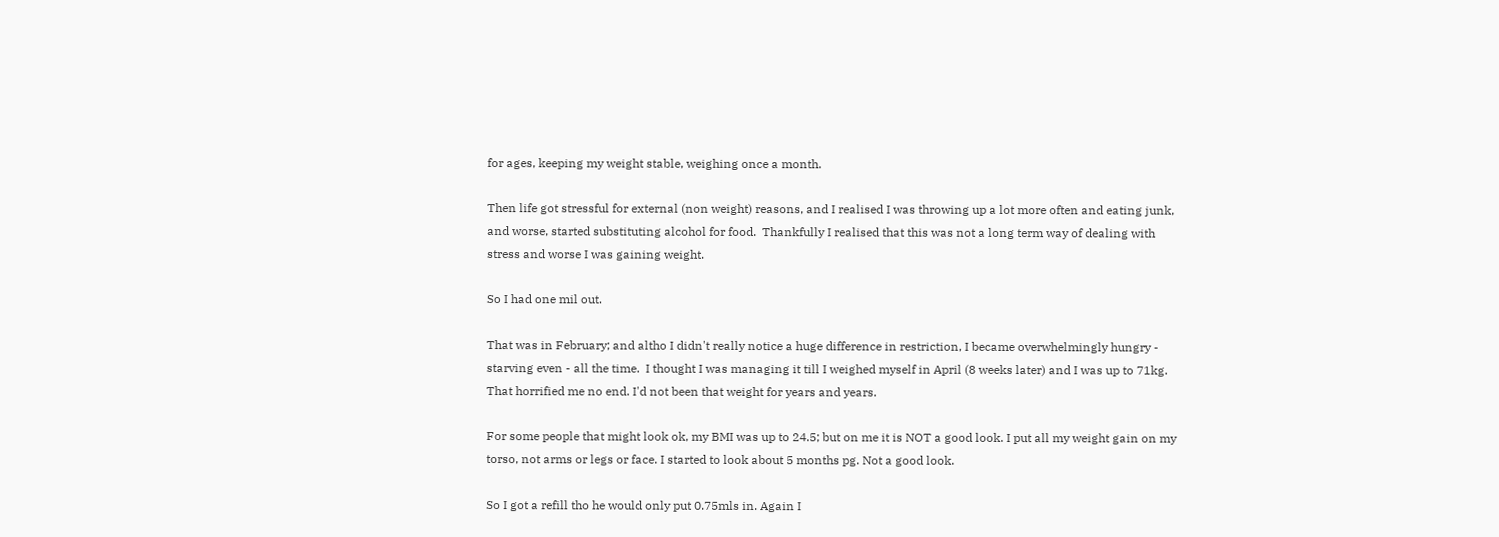for ages, keeping my weight stable, weighing once a month.

Then life got stressful for external (non weight) reasons, and I realised I was throwing up a lot more often and eating junk, and worse, started substituting alcohol for food.  Thankfully I realised that this was not a long term way of dealing with stress and worse I was gaining weight.

So I had one mil out.

That was in February; and altho I didn't really notice a huge difference in restriction, I became overwhelmingly hungry - starving even - all the time.  I thought I was managing it till I weighed myself in April (8 weeks later) and I was up to 71kg. That horrified me no end. I'd not been that weight for years and years.

For some people that might look ok, my BMI was up to 24.5; but on me it is NOT a good look. I put all my weight gain on my torso, not arms or legs or face. I started to look about 5 months pg. Not a good look.

So I got a refill tho he would only put 0.75mls in. Again I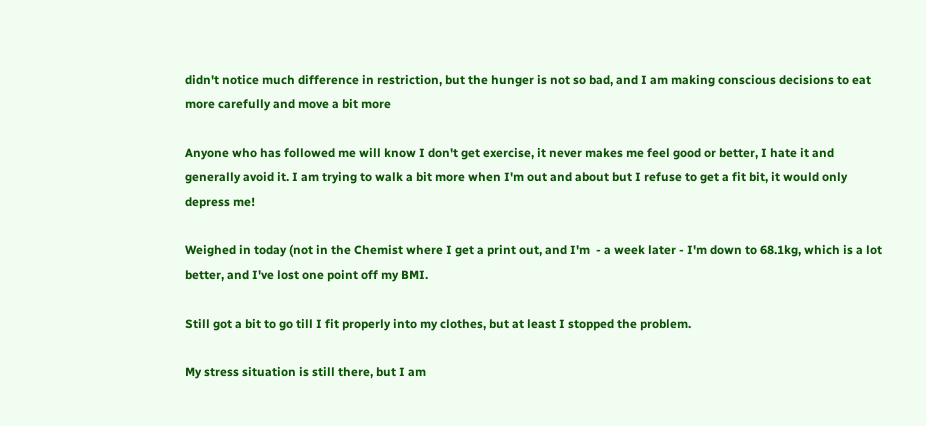didn't notice much difference in restriction, but the hunger is not so bad, and I am making conscious decisions to eat more carefully and move a bit more

Anyone who has followed me will know I don't get exercise, it never makes me feel good or better, I hate it and generally avoid it. I am trying to walk a bit more when I'm out and about but I refuse to get a fit bit, it would only depress me!

Weighed in today (not in the Chemist where I get a print out, and I'm  - a week later - I'm down to 68.1kg, which is a lot better, and I've lost one point off my BMI.

Still got a bit to go till I fit properly into my clothes, but at least I stopped the problem.

My stress situation is still there, but I am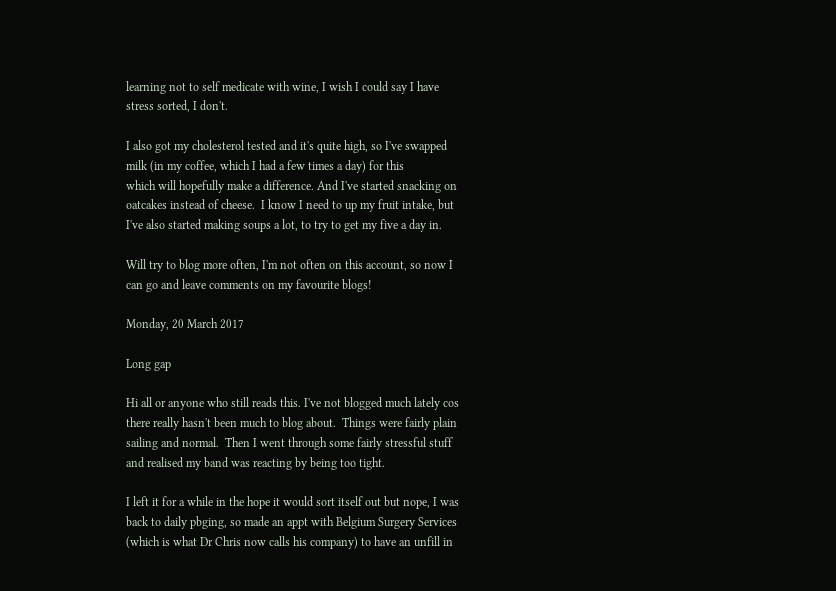learning not to self medicate with wine, I wish I could say I have stress sorted, I don't.

I also got my cholesterol tested and it's quite high, so I've swapped milk (in my coffee, which I had a few times a day) for this
which will hopefully make a difference. And I've started snacking on oatcakes instead of cheese.  I know I need to up my fruit intake, but I've also started making soups a lot, to try to get my five a day in.

Will try to blog more often, I'm not often on this account, so now I can go and leave comments on my favourite blogs!

Monday, 20 March 2017

Long gap

Hi all or anyone who still reads this. I've not blogged much lately cos there really hasn't been much to blog about.  Things were fairly plain sailing and normal.  Then I went through some fairly stressful stuff and realised my band was reacting by being too tight.

I left it for a while in the hope it would sort itself out but nope, I was back to daily pbging, so made an appt with Belgium Surgery Services (which is what Dr Chris now calls his company) to have an unfill in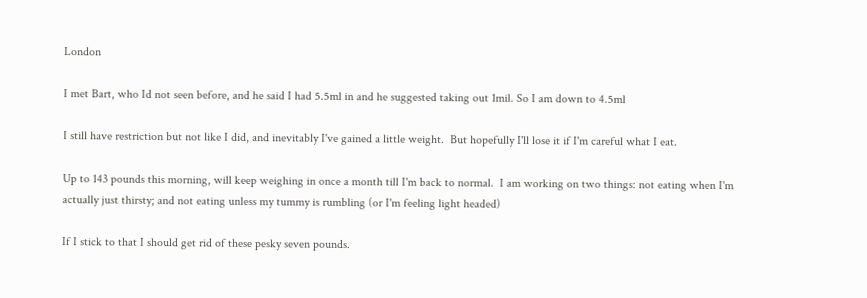London

I met Bart, who Id not seen before, and he said I had 5.5ml in and he suggested taking out 1mil. So I am down to 4.5ml

I still have restriction but not like I did, and inevitably I've gained a little weight.  But hopefully I'll lose it if I'm careful what I eat.

Up to 143 pounds this morning, will keep weighing in once a month till I'm back to normal.  I am working on two things: not eating when I'm actually just thirsty; and not eating unless my tummy is rumbling (or I'm feeling light headed)

If I stick to that I should get rid of these pesky seven pounds.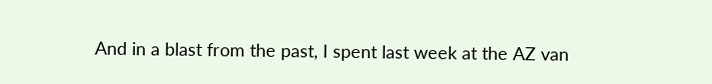And in a blast from the past, I spent last week at the AZ van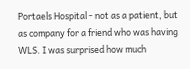Portaels Hospital - not as a patient, but as company for a friend who was having WLS. I was surprised how much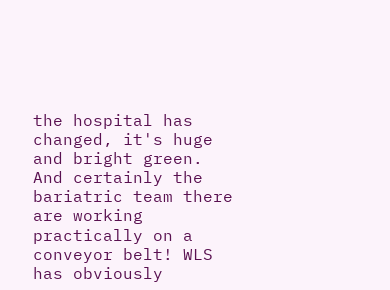the hospital has changed, it's huge and bright green.  And certainly the bariatric team there are working practically on a conveyor belt! WLS has obviously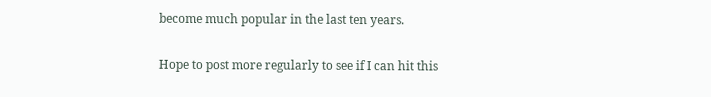become much popular in the last ten years.

Hope to post more regularly to see if I can hit this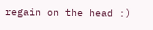regain on the head :)